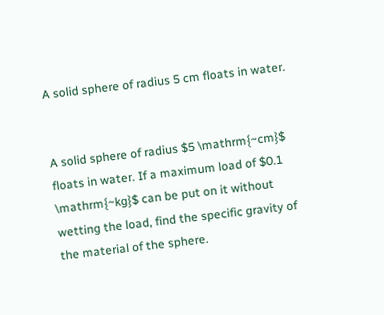A solid sphere of radius 5 cm floats in water.


A solid sphere of radius $5 \mathrm{~cm}$ floats in water. If a maximum load of $0.1 \mathrm{~kg}$ can be put on it without wetting the load, find the specific gravity of the material of the sphere.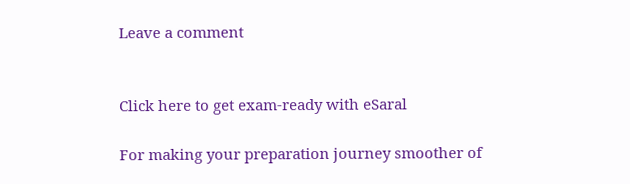Leave a comment


Click here to get exam-ready with eSaral

For making your preparation journey smoother of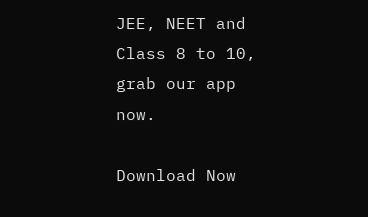JEE, NEET and Class 8 to 10, grab our app now.

Download Now